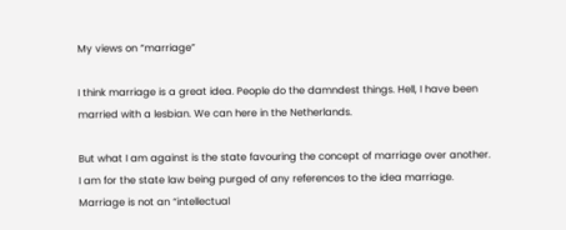My views on “marriage”

I think marriage is a great idea. People do the damndest things. Hell, I have been married with a lesbian. We can here in the Netherlands.

But what I am against is the state favouring the concept of marriage over another. I am for the state law being purged of any references to the idea marriage. Marriage is not an “intellectual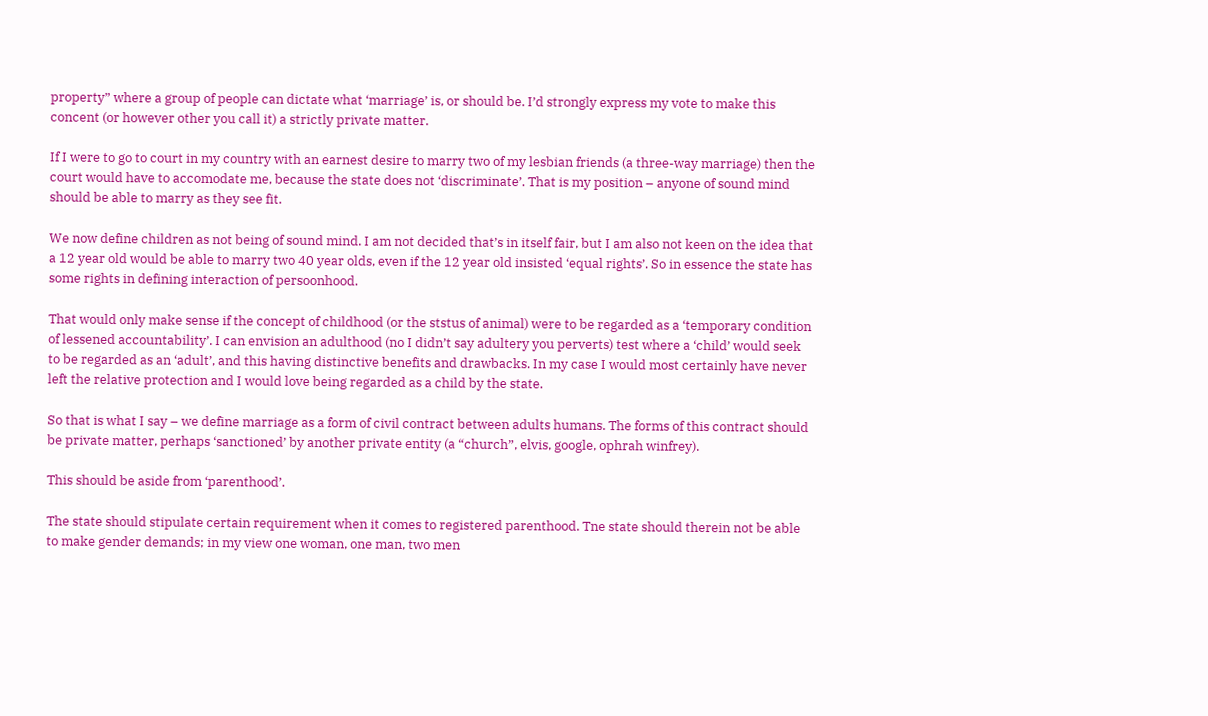property” where a group of people can dictate what ‘marriage’ is, or should be. I’d strongly express my vote to make this concent (or however other you call it) a strictly private matter.

If I were to go to court in my country with an earnest desire to marry two of my lesbian friends (a three-way marriage) then the court would have to accomodate me, because the state does not ‘discriminate’. That is my position – anyone of sound mind should be able to marry as they see fit.

We now define children as not being of sound mind. I am not decided that’s in itself fair, but I am also not keen on the idea that a 12 year old would be able to marry two 40 year olds, even if the 12 year old insisted ‘equal rights’. So in essence the state has some rights in defining interaction of persoonhood.

That would only make sense if the concept of childhood (or the ststus of animal) were to be regarded as a ‘temporary condition of lessened accountability’. I can envision an adulthood (no I didn’t say adultery you perverts) test where a ‘child’ would seek to be regarded as an ‘adult’, and this having distinctive benefits and drawbacks. In my case I would most certainly have never left the relative protection and I would love being regarded as a child by the state.

So that is what I say – we define marriage as a form of civil contract between adults humans. The forms of this contract should be private matter, perhaps ‘sanctioned’ by another private entity (a “church”, elvis, google, ophrah winfrey).

This should be aside from ‘parenthood’.

The state should stipulate certain requirement when it comes to registered parenthood. Tne state should therein not be able to make gender demands; in my view one woman, one man, two men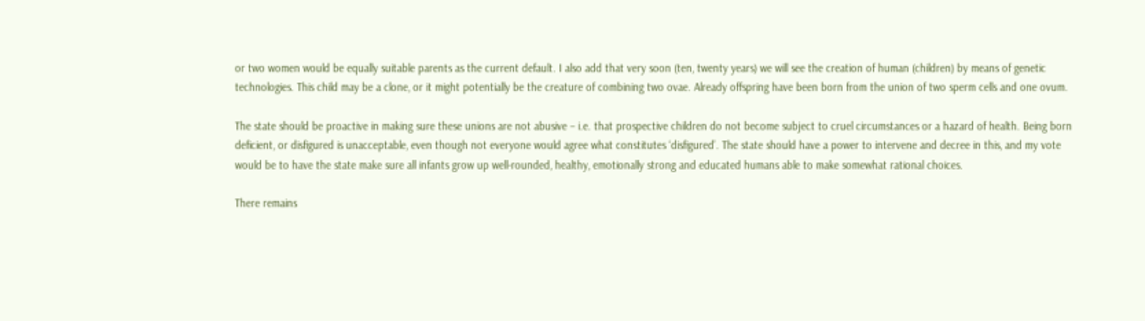or two women would be equally suitable parents as the current default. I also add that very soon (ten, twenty years) we will see the creation of human (children) by means of genetic technologies. This child may be a clone, or it might potentially be the creature of combining two ovae. Already offspring have been born from the union of two sperm cells and one ovum.

The state should be proactive in making sure these unions are not abusive – i.e. that prospective children do not become subject to cruel circumstances or a hazard of health. Being born deficient, or disfigured is unacceptable, even though not everyone would agree what constitutes ‘disfigured’. The state should have a power to intervene and decree in this, and my vote would be to have the state make sure all infants grow up well-rounded, healthy, emotionally strong and educated humans able to make somewhat rational choices.

There remains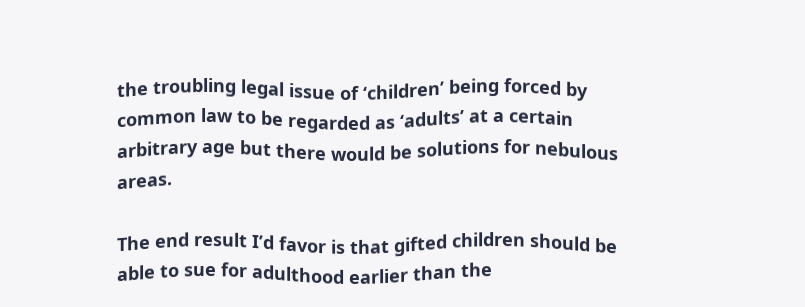the troubling legal issue of ‘children’ being forced by common law to be regarded as ‘adults’ at a certain arbitrary age but there would be solutions for nebulous areas.

The end result I’d favor is that gifted children should be able to sue for adulthood earlier than the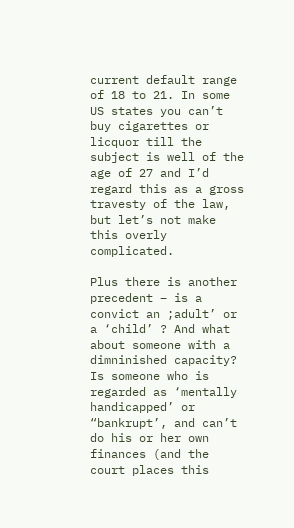current default range of 18 to 21. In some US states you can’t buy cigarettes or licquor till the subject is well of the age of 27 and I’d regard this as a gross travesty of the law, but let’s not make this overly complicated.

Plus there is another precedent – is a convict an ;adult’ or a ‘child’ ? And what about someone with a dimninished capacity? Is someone who is regarded as ‘mentally handicapped’ or “bankrupt’, and can’t do his or her own finances (and the court places this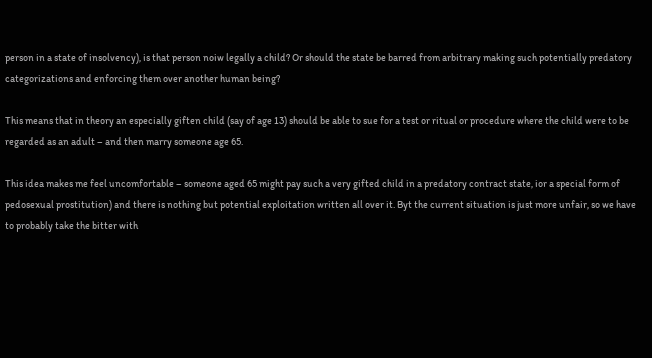person in a state of insolvency), is that person noiw legally a child? Or should the state be barred from arbitrary making such potentially predatory categorizations and enforcing them over another human being?

This means that in theory an especially giften child (say of age 13) should be able to sue for a test or ritual or procedure where the child were to be regarded as an adult – and then marry someone age 65.

This idea makes me feel uncomfortable – someone aged 65 might pay such a very gifted child in a predatory contract state, ior a special form of pedosexual prostitution) and there is nothing but potential exploitation written all over it. Byt the current situation is just more unfair, so we have to probably take the bitter with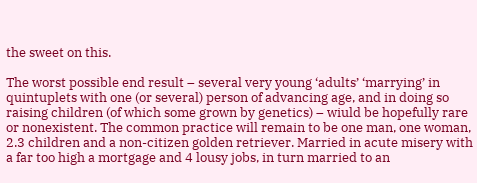the sweet on this.

The worst possible end result – several very young ‘adults’ ‘marrying’ in quintuplets with one (or several) person of advancing age, and in doing so raising children (of which some grown by genetics) – wiuld be hopefully rare or nonexistent. The common practice will remain to be one man, one woman, 2.3 children and a non-citizen golden retriever. Married in acute misery with a far too high a mortgage and 4 lousy jobs, in turn married to an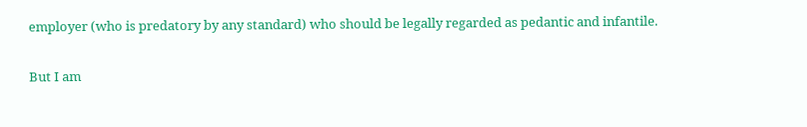employer (who is predatory by any standard) who should be legally regarded as pedantic and infantile.

But I am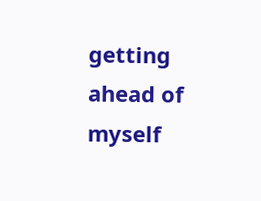getting ahead of myself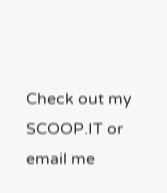Check out my SCOOP.IT or email me